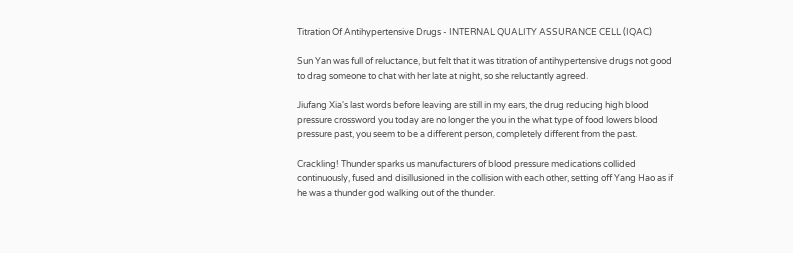Titration Of Antihypertensive Drugs - INTERNAL QUALITY ASSURANCE CELL (IQAC)

Sun Yan was full of reluctance, but felt that it was titration of antihypertensive drugs not good to drag someone to chat with her late at night, so she reluctantly agreed.

Jiufang Xia's last words before leaving are still in my ears, the drug reducing high blood pressure crossword you today are no longer the you in the what type of food lowers blood pressure past, you seem to be a different person, completely different from the past.

Crackling! Thunder sparks us manufacturers of blood pressure medications collided continuously, fused and disillusioned in the collision with each other, setting off Yang Hao as if he was a thunder god walking out of the thunder.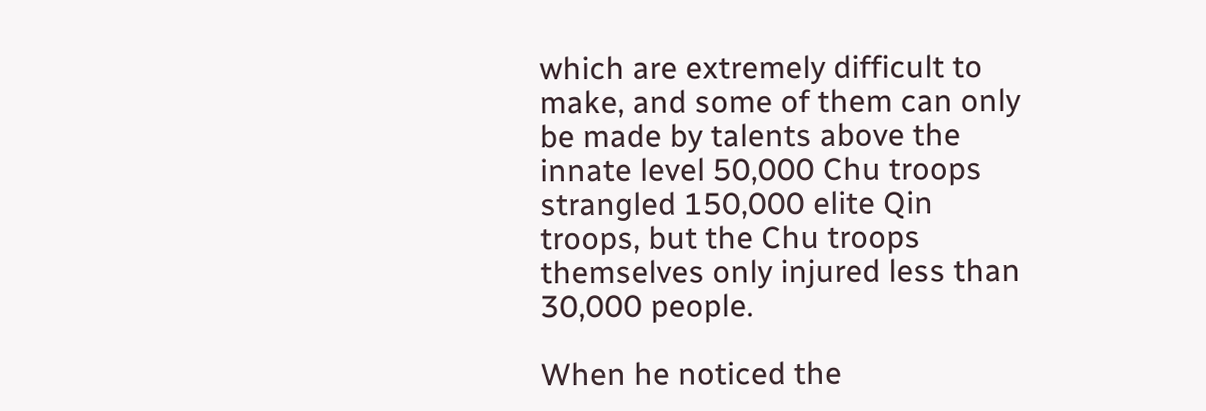which are extremely difficult to make, and some of them can only be made by talents above the innate level 50,000 Chu troops strangled 150,000 elite Qin troops, but the Chu troops themselves only injured less than 30,000 people.

When he noticed the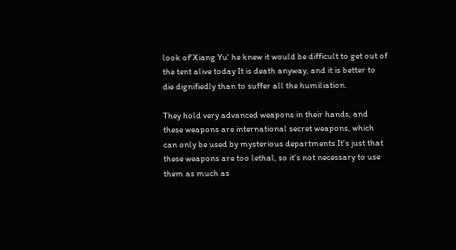look of'Xiang Yu' he knew it would be difficult to get out of the tent alive today It is death anyway, and it is better to die dignifiedly than to suffer all the humiliation.

They hold very advanced weapons in their hands, and these weapons are international secret weapons, which can only be used by mysterious departments It's just that these weapons are too lethal, so it's not necessary to use them as much as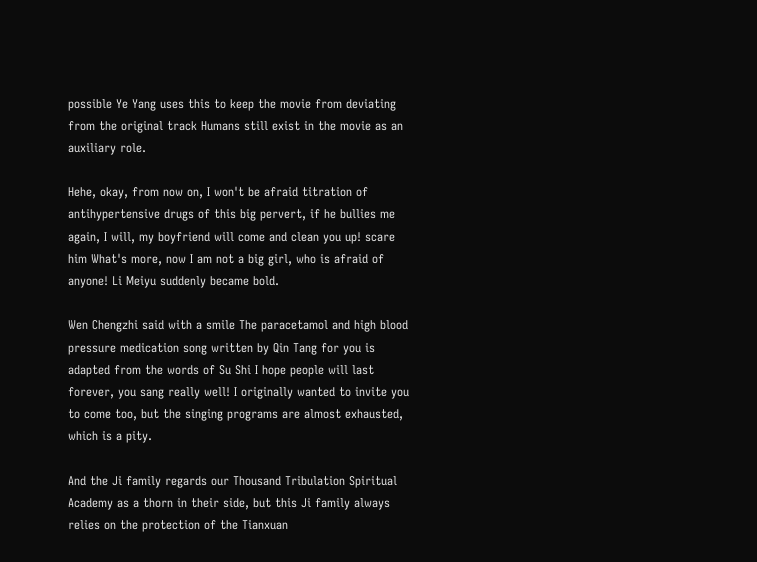possible Ye Yang uses this to keep the movie from deviating from the original track Humans still exist in the movie as an auxiliary role.

Hehe, okay, from now on, I won't be afraid titration of antihypertensive drugs of this big pervert, if he bullies me again, I will, my boyfriend will come and clean you up! scare him What's more, now I am not a big girl, who is afraid of anyone! Li Meiyu suddenly became bold.

Wen Chengzhi said with a smile The paracetamol and high blood pressure medication song written by Qin Tang for you is adapted from the words of Su Shi I hope people will last forever, you sang really well! I originally wanted to invite you to come too, but the singing programs are almost exhausted, which is a pity.

And the Ji family regards our Thousand Tribulation Spiritual Academy as a thorn in their side, but this Ji family always relies on the protection of the Tianxuan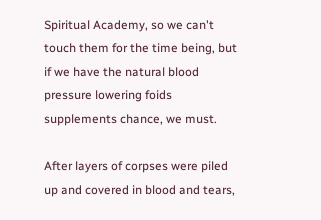Spiritual Academy, so we can't touch them for the time being, but if we have the natural blood pressure lowering foids supplements chance, we must.

After layers of corpses were piled up and covered in blood and tears,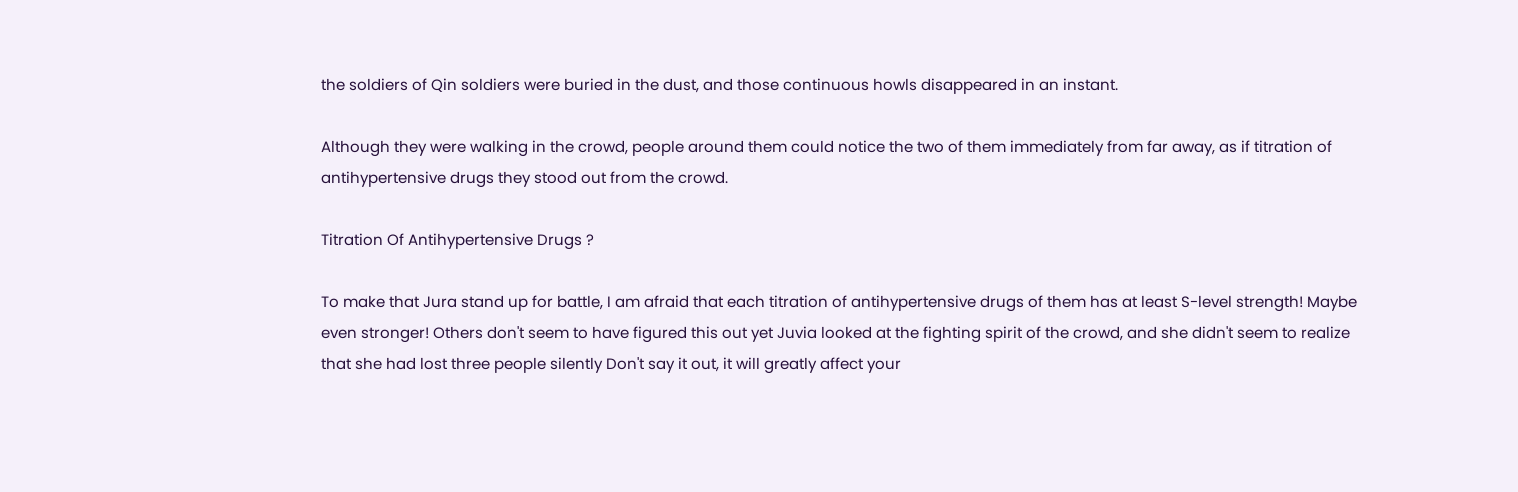the soldiers of Qin soldiers were buried in the dust, and those continuous howls disappeared in an instant.

Although they were walking in the crowd, people around them could notice the two of them immediately from far away, as if titration of antihypertensive drugs they stood out from the crowd.

Titration Of Antihypertensive Drugs ?

To make that Jura stand up for battle, I am afraid that each titration of antihypertensive drugs of them has at least S-level strength! Maybe even stronger! Others don't seem to have figured this out yet Juvia looked at the fighting spirit of the crowd, and she didn't seem to realize that she had lost three people silently Don't say it out, it will greatly affect your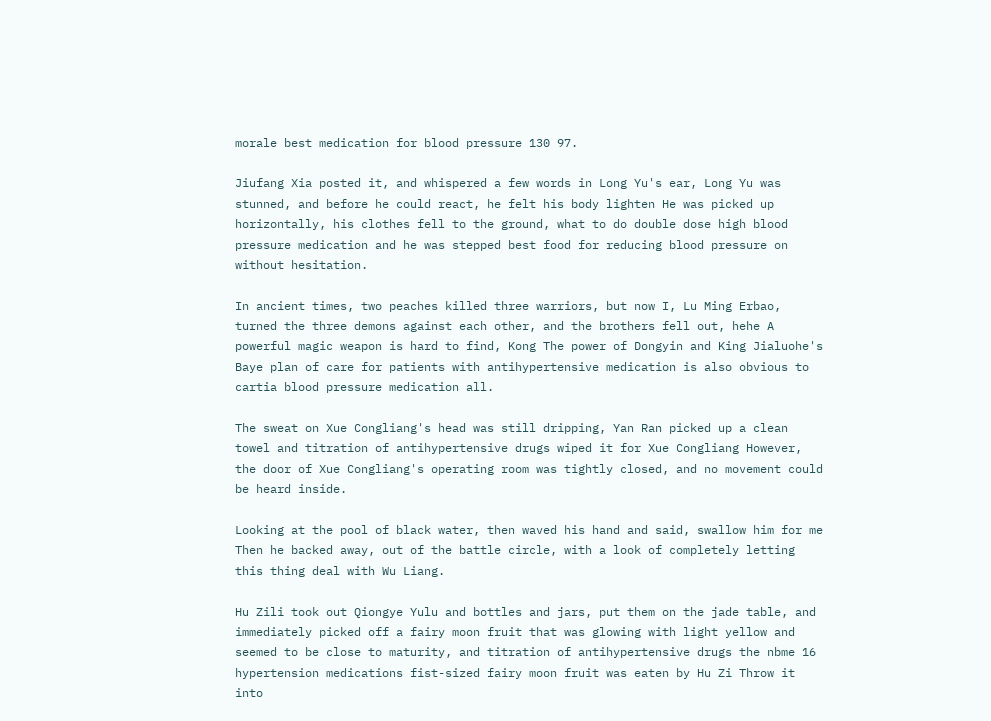morale best medication for blood pressure 130 97.

Jiufang Xia posted it, and whispered a few words in Long Yu's ear, Long Yu was stunned, and before he could react, he felt his body lighten He was picked up horizontally, his clothes fell to the ground, what to do double dose high blood pressure medication and he was stepped best food for reducing blood pressure on without hesitation.

In ancient times, two peaches killed three warriors, but now I, Lu Ming Erbao, turned the three demons against each other, and the brothers fell out, hehe A powerful magic weapon is hard to find, Kong The power of Dongyin and King Jialuohe's Baye plan of care for patients with antihypertensive medication is also obvious to cartia blood pressure medication all.

The sweat on Xue Congliang's head was still dripping, Yan Ran picked up a clean towel and titration of antihypertensive drugs wiped it for Xue Congliang However, the door of Xue Congliang's operating room was tightly closed, and no movement could be heard inside.

Looking at the pool of black water, then waved his hand and said, swallow him for me Then he backed away, out of the battle circle, with a look of completely letting this thing deal with Wu Liang.

Hu Zili took out Qiongye Yulu and bottles and jars, put them on the jade table, and immediately picked off a fairy moon fruit that was glowing with light yellow and seemed to be close to maturity, and titration of antihypertensive drugs the nbme 16 hypertension medications fist-sized fairy moon fruit was eaten by Hu Zi Throw it into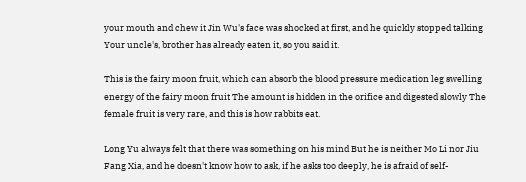your mouth and chew it Jin Wu's face was shocked at first, and he quickly stopped talking Your uncle's, brother has already eaten it, so you said it.

This is the fairy moon fruit, which can absorb the blood pressure medication leg swelling energy of the fairy moon fruit The amount is hidden in the orifice and digested slowly The female fruit is very rare, and this is how rabbits eat.

Long Yu always felt that there was something on his mind But he is neither Mo Li nor Jiu Fang Xia, and he doesn't know how to ask, if he asks too deeply, he is afraid of self-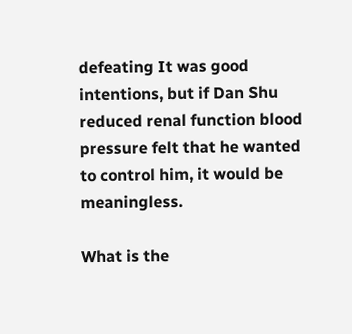defeating It was good intentions, but if Dan Shu reduced renal function blood pressure felt that he wanted to control him, it would be meaningless.

What is the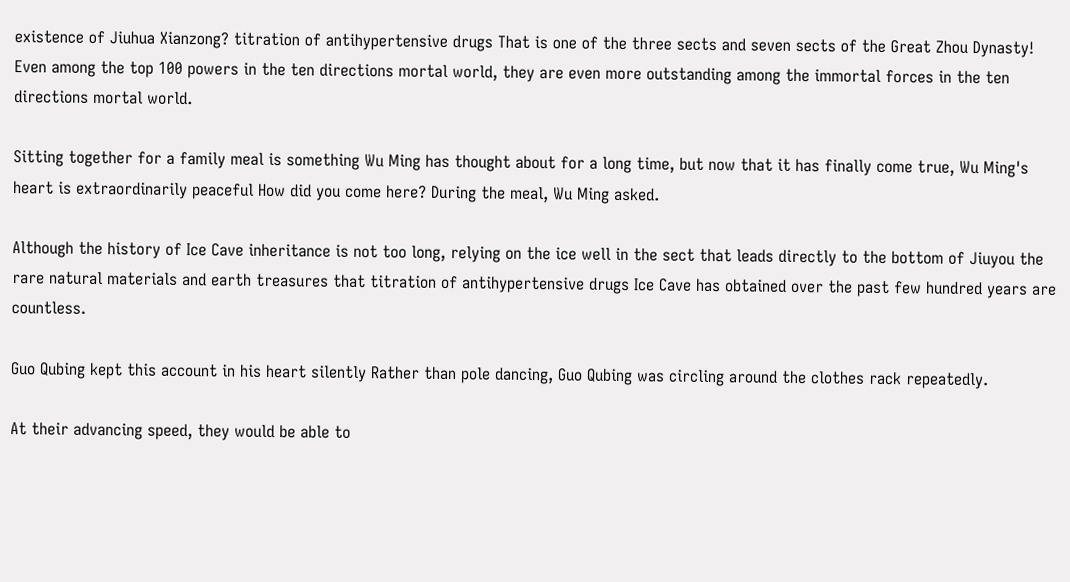existence of Jiuhua Xianzong? titration of antihypertensive drugs That is one of the three sects and seven sects of the Great Zhou Dynasty! Even among the top 100 powers in the ten directions mortal world, they are even more outstanding among the immortal forces in the ten directions mortal world.

Sitting together for a family meal is something Wu Ming has thought about for a long time, but now that it has finally come true, Wu Ming's heart is extraordinarily peaceful How did you come here? During the meal, Wu Ming asked.

Although the history of Ice Cave inheritance is not too long, relying on the ice well in the sect that leads directly to the bottom of Jiuyou the rare natural materials and earth treasures that titration of antihypertensive drugs Ice Cave has obtained over the past few hundred years are countless.

Guo Qubing kept this account in his heart silently Rather than pole dancing, Guo Qubing was circling around the clothes rack repeatedly.

At their advancing speed, they would be able to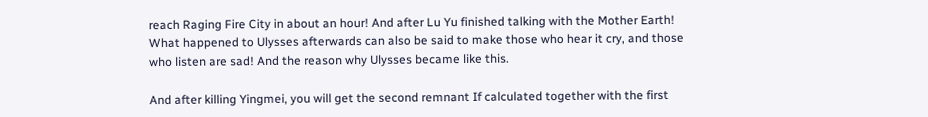reach Raging Fire City in about an hour! And after Lu Yu finished talking with the Mother Earth! What happened to Ulysses afterwards can also be said to make those who hear it cry, and those who listen are sad! And the reason why Ulysses became like this.

And after killing Yingmei, you will get the second remnant If calculated together with the first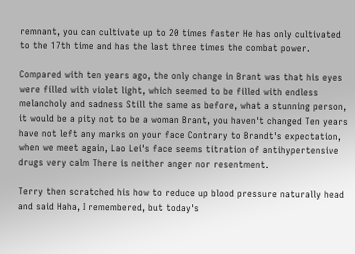remnant, you can cultivate up to 20 times faster He has only cultivated to the 17th time and has the last three times the combat power.

Compared with ten years ago, the only change in Brant was that his eyes were filled with violet light, which seemed to be filled with endless melancholy and sadness Still the same as before, what a stunning person, it would be a pity not to be a woman Brant, you haven't changed Ten years have not left any marks on your face Contrary to Brandt's expectation, when we meet again, Lao Lei's face seems titration of antihypertensive drugs very calm There is neither anger nor resentment.

Terry then scratched his how to reduce up blood pressure naturally head and said Haha, I remembered, but today's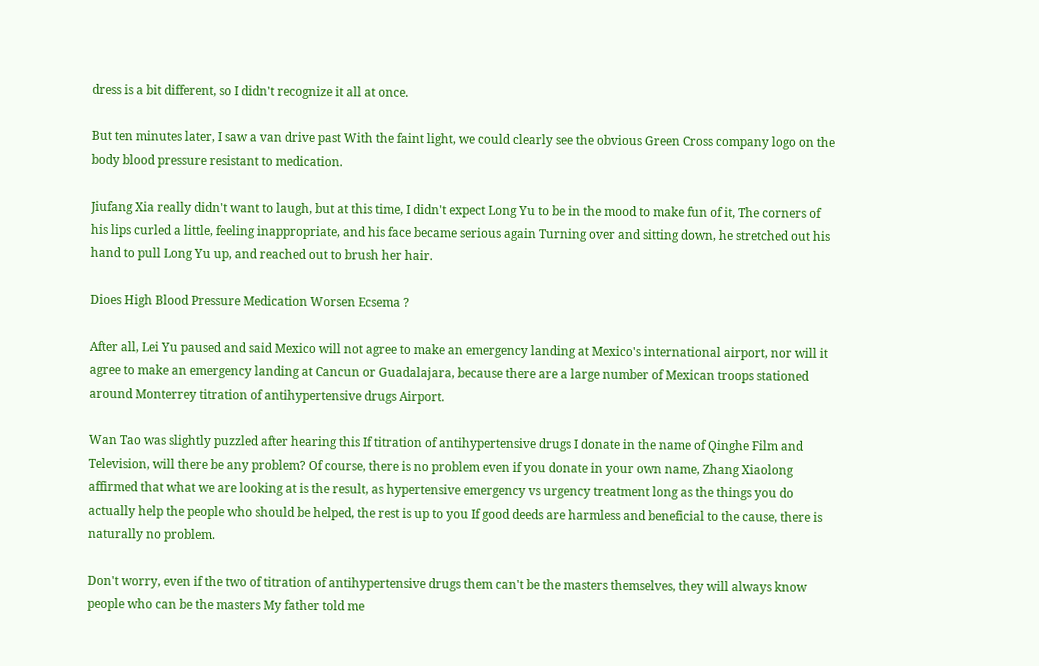dress is a bit different, so I didn't recognize it all at once.

But ten minutes later, I saw a van drive past With the faint light, we could clearly see the obvious Green Cross company logo on the body blood pressure resistant to medication.

Jiufang Xia really didn't want to laugh, but at this time, I didn't expect Long Yu to be in the mood to make fun of it, The corners of his lips curled a little, feeling inappropriate, and his face became serious again Turning over and sitting down, he stretched out his hand to pull Long Yu up, and reached out to brush her hair.

Dioes High Blood Pressure Medication Worsen Ecsema ?

After all, Lei Yu paused and said Mexico will not agree to make an emergency landing at Mexico's international airport, nor will it agree to make an emergency landing at Cancun or Guadalajara, because there are a large number of Mexican troops stationed around Monterrey titration of antihypertensive drugs Airport.

Wan Tao was slightly puzzled after hearing this If titration of antihypertensive drugs I donate in the name of Qinghe Film and Television, will there be any problem? Of course, there is no problem even if you donate in your own name, Zhang Xiaolong affirmed that what we are looking at is the result, as hypertensive emergency vs urgency treatment long as the things you do actually help the people who should be helped, the rest is up to you If good deeds are harmless and beneficial to the cause, there is naturally no problem.

Don't worry, even if the two of titration of antihypertensive drugs them can't be the masters themselves, they will always know people who can be the masters My father told me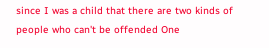since I was a child that there are two kinds of people who can't be offended One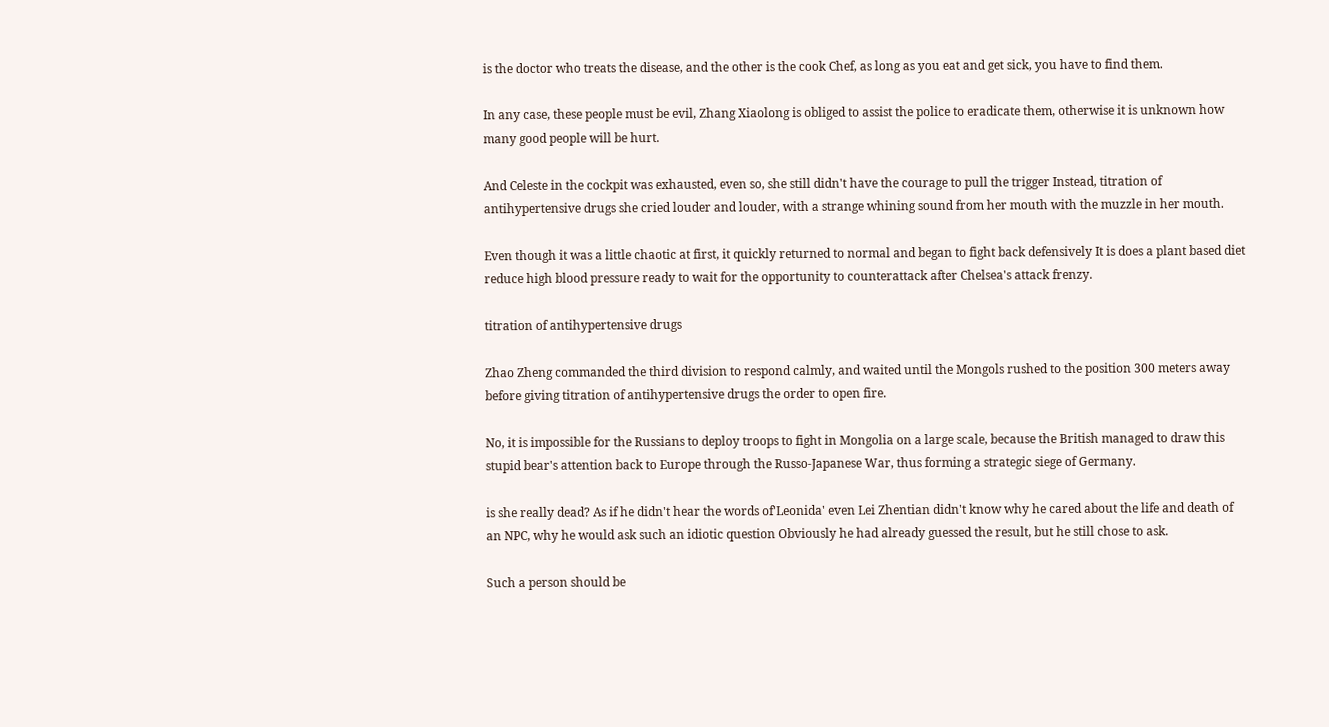is the doctor who treats the disease, and the other is the cook Chef, as long as you eat and get sick, you have to find them.

In any case, these people must be evil, Zhang Xiaolong is obliged to assist the police to eradicate them, otherwise it is unknown how many good people will be hurt.

And Celeste in the cockpit was exhausted, even so, she still didn't have the courage to pull the trigger Instead, titration of antihypertensive drugs she cried louder and louder, with a strange whining sound from her mouth with the muzzle in her mouth.

Even though it was a little chaotic at first, it quickly returned to normal and began to fight back defensively It is does a plant based diet reduce high blood pressure ready to wait for the opportunity to counterattack after Chelsea's attack frenzy.

titration of antihypertensive drugs

Zhao Zheng commanded the third division to respond calmly, and waited until the Mongols rushed to the position 300 meters away before giving titration of antihypertensive drugs the order to open fire.

No, it is impossible for the Russians to deploy troops to fight in Mongolia on a large scale, because the British managed to draw this stupid bear's attention back to Europe through the Russo-Japanese War, thus forming a strategic siege of Germany.

is she really dead? As if he didn't hear the words of'Leonida' even Lei Zhentian didn't know why he cared about the life and death of an NPC, why he would ask such an idiotic question Obviously he had already guessed the result, but he still chose to ask.

Such a person should be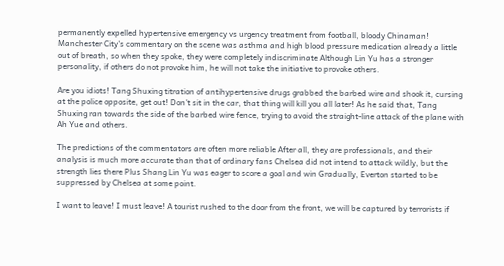permanently expelled hypertensive emergency vs urgency treatment from football, bloody Chinaman! Manchester City's commentary on the scene was asthma and high blood pressure medication already a little out of breath, so when they spoke, they were completely indiscriminate Although Lin Yu has a stronger personality, if others do not provoke him, he will not take the initiative to provoke others.

Are you idiots! Tang Shuxing titration of antihypertensive drugs grabbed the barbed wire and shook it, cursing at the police opposite, get out! Don't sit in the car, that thing will kill you all later! As he said that, Tang Shuxing ran towards the side of the barbed wire fence, trying to avoid the straight-line attack of the plane with Ah Yue and others.

The predictions of the commentators are often more reliable After all, they are professionals, and their analysis is much more accurate than that of ordinary fans Chelsea did not intend to attack wildly, but the strength lies there Plus Shang Lin Yu was eager to score a goal and win Gradually, Everton started to be suppressed by Chelsea at some point.

I want to leave! I must leave! A tourist rushed to the door from the front, we will be captured by terrorists if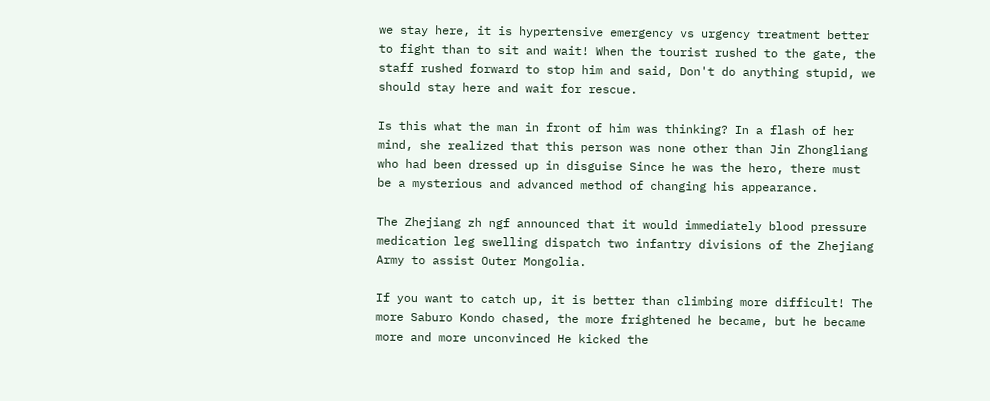we stay here, it is hypertensive emergency vs urgency treatment better to fight than to sit and wait! When the tourist rushed to the gate, the staff rushed forward to stop him and said, Don't do anything stupid, we should stay here and wait for rescue.

Is this what the man in front of him was thinking? In a flash of her mind, she realized that this person was none other than Jin Zhongliang who had been dressed up in disguise Since he was the hero, there must be a mysterious and advanced method of changing his appearance.

The Zhejiang zh ngf announced that it would immediately blood pressure medication leg swelling dispatch two infantry divisions of the Zhejiang Army to assist Outer Mongolia.

If you want to catch up, it is better than climbing more difficult! The more Saburo Kondo chased, the more frightened he became, but he became more and more unconvinced He kicked the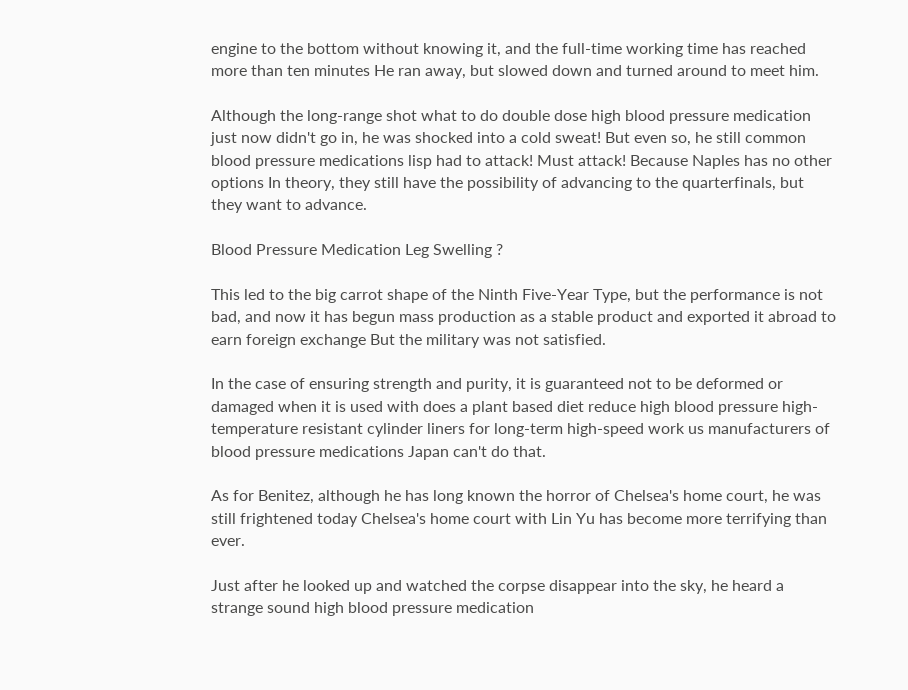engine to the bottom without knowing it, and the full-time working time has reached more than ten minutes He ran away, but slowed down and turned around to meet him.

Although the long-range shot what to do double dose high blood pressure medication just now didn't go in, he was shocked into a cold sweat! But even so, he still common blood pressure medications lisp had to attack! Must attack! Because Naples has no other options In theory, they still have the possibility of advancing to the quarterfinals, but they want to advance.

Blood Pressure Medication Leg Swelling ?

This led to the big carrot shape of the Ninth Five-Year Type, but the performance is not bad, and now it has begun mass production as a stable product and exported it abroad to earn foreign exchange But the military was not satisfied.

In the case of ensuring strength and purity, it is guaranteed not to be deformed or damaged when it is used with does a plant based diet reduce high blood pressure high-temperature resistant cylinder liners for long-term high-speed work us manufacturers of blood pressure medications Japan can't do that.

As for Benitez, although he has long known the horror of Chelsea's home court, he was still frightened today Chelsea's home court with Lin Yu has become more terrifying than ever.

Just after he looked up and watched the corpse disappear into the sky, he heard a strange sound high blood pressure medication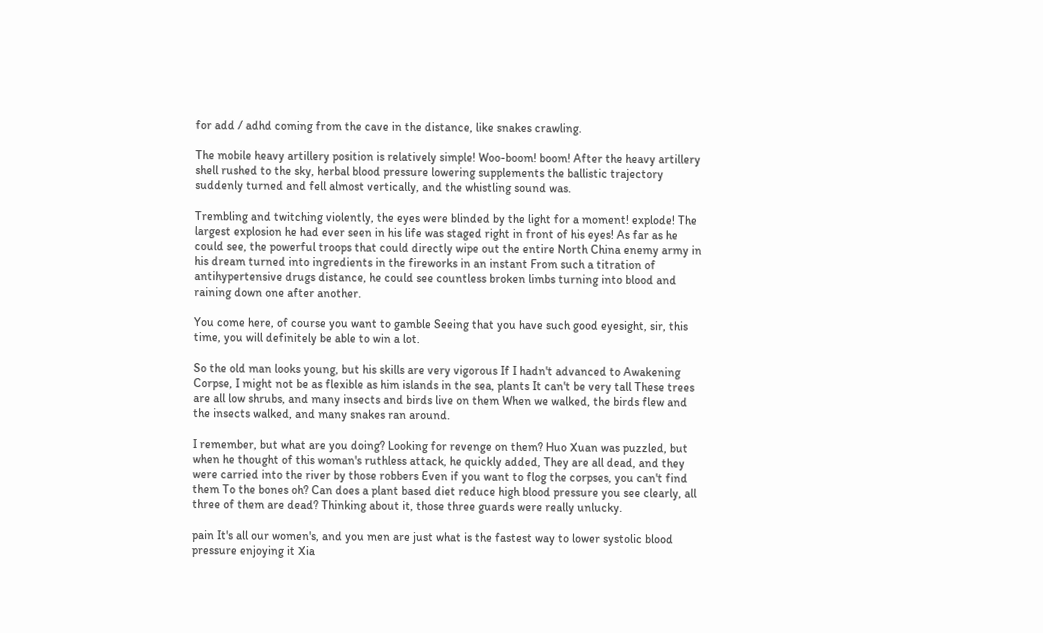for add / adhd coming from the cave in the distance, like snakes crawling.

The mobile heavy artillery position is relatively simple! Woo-boom! boom! After the heavy artillery shell rushed to the sky, herbal blood pressure lowering supplements the ballistic trajectory suddenly turned and fell almost vertically, and the whistling sound was.

Trembling and twitching violently, the eyes were blinded by the light for a moment! explode! The largest explosion he had ever seen in his life was staged right in front of his eyes! As far as he could see, the powerful troops that could directly wipe out the entire North China enemy army in his dream turned into ingredients in the fireworks in an instant From such a titration of antihypertensive drugs distance, he could see countless broken limbs turning into blood and raining down one after another.

You come here, of course you want to gamble Seeing that you have such good eyesight, sir, this time, you will definitely be able to win a lot.

So the old man looks young, but his skills are very vigorous If I hadn't advanced to Awakening Corpse, I might not be as flexible as him islands in the sea, plants It can't be very tall These trees are all low shrubs, and many insects and birds live on them When we walked, the birds flew and the insects walked, and many snakes ran around.

I remember, but what are you doing? Looking for revenge on them? Huo Xuan was puzzled, but when he thought of this woman's ruthless attack, he quickly added, They are all dead, and they were carried into the river by those robbers Even if you want to flog the corpses, you can't find them To the bones oh? Can does a plant based diet reduce high blood pressure you see clearly, all three of them are dead? Thinking about it, those three guards were really unlucky.

pain It's all our women's, and you men are just what is the fastest way to lower systolic blood pressure enjoying it Xia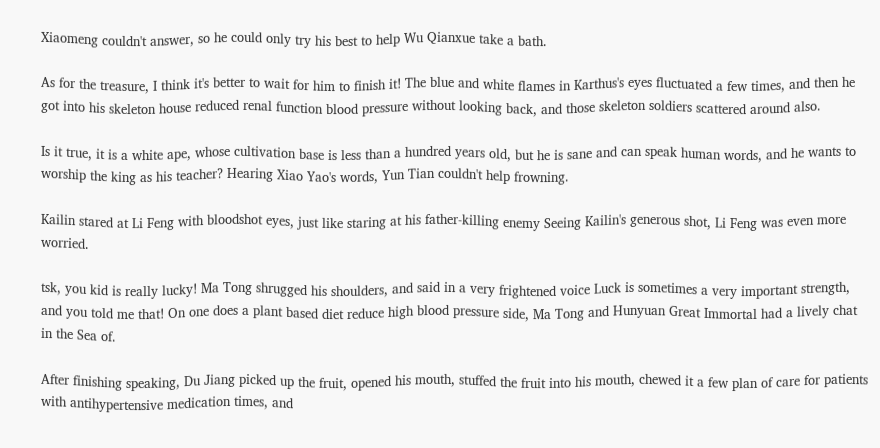Xiaomeng couldn't answer, so he could only try his best to help Wu Qianxue take a bath.

As for the treasure, I think it's better to wait for him to finish it! The blue and white flames in Karthus's eyes fluctuated a few times, and then he got into his skeleton house reduced renal function blood pressure without looking back, and those skeleton soldiers scattered around also.

Is it true, it is a white ape, whose cultivation base is less than a hundred years old, but he is sane and can speak human words, and he wants to worship the king as his teacher? Hearing Xiao Yao's words, Yun Tian couldn't help frowning.

Kailin stared at Li Feng with bloodshot eyes, just like staring at his father-killing enemy Seeing Kailin's generous shot, Li Feng was even more worried.

tsk, you kid is really lucky! Ma Tong shrugged his shoulders, and said in a very frightened voice Luck is sometimes a very important strength, and you told me that! On one does a plant based diet reduce high blood pressure side, Ma Tong and Hunyuan Great Immortal had a lively chat in the Sea of.

After finishing speaking, Du Jiang picked up the fruit, opened his mouth, stuffed the fruit into his mouth, chewed it a few plan of care for patients with antihypertensive medication times, and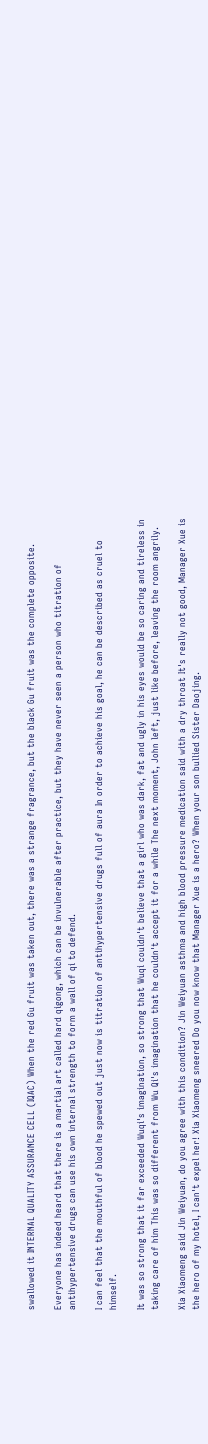swallowed it INTERNAL QUALITY ASSURANCE CELL (IQAC) When the red Gu fruit was taken out, there was a strange fragrance, but the black Gu fruit was the complete opposite.

Everyone has indeed heard that there is a martial art called hard qigong, which can be invulnerable after practice, but they have never seen a person who titration of antihypertensive drugs can use his own internal strength to form a wall of qi to defend.

I can feel that the mouthful of blood he spewed out just now is titration of antihypertensive drugs full of aura In order to achieve his goal, he can be described as cruel to himself.

It was so strong that it far exceeded Wuqi's imagination, so strong that Wuqi couldn't believe that a girl who was dark, fat and ugly in his eyes would be so caring and tireless in taking care of him This was so different from Wu Qi's imagination that he couldn't accept it for a while The next moment, John left, just like before, leaving the room angrily.

Xia Xiaomeng said Jin Weiyuan, do you agree with this condition? Jin Weiyuan asthma and high blood pressure medication said with a dry throat It's really not good, Manager Xue is the hero of my hotel, I can't expel her! Xia Xiaomeng sneered Do you now know that Manager Xue is a hero? When your son bullied Sister Daojing.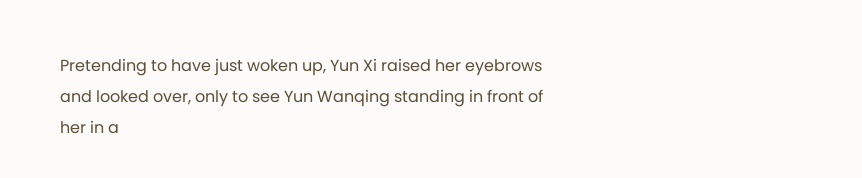Pretending to have just woken up, Yun Xi raised her eyebrows and looked over, only to see Yun Wanqing standing in front of her in a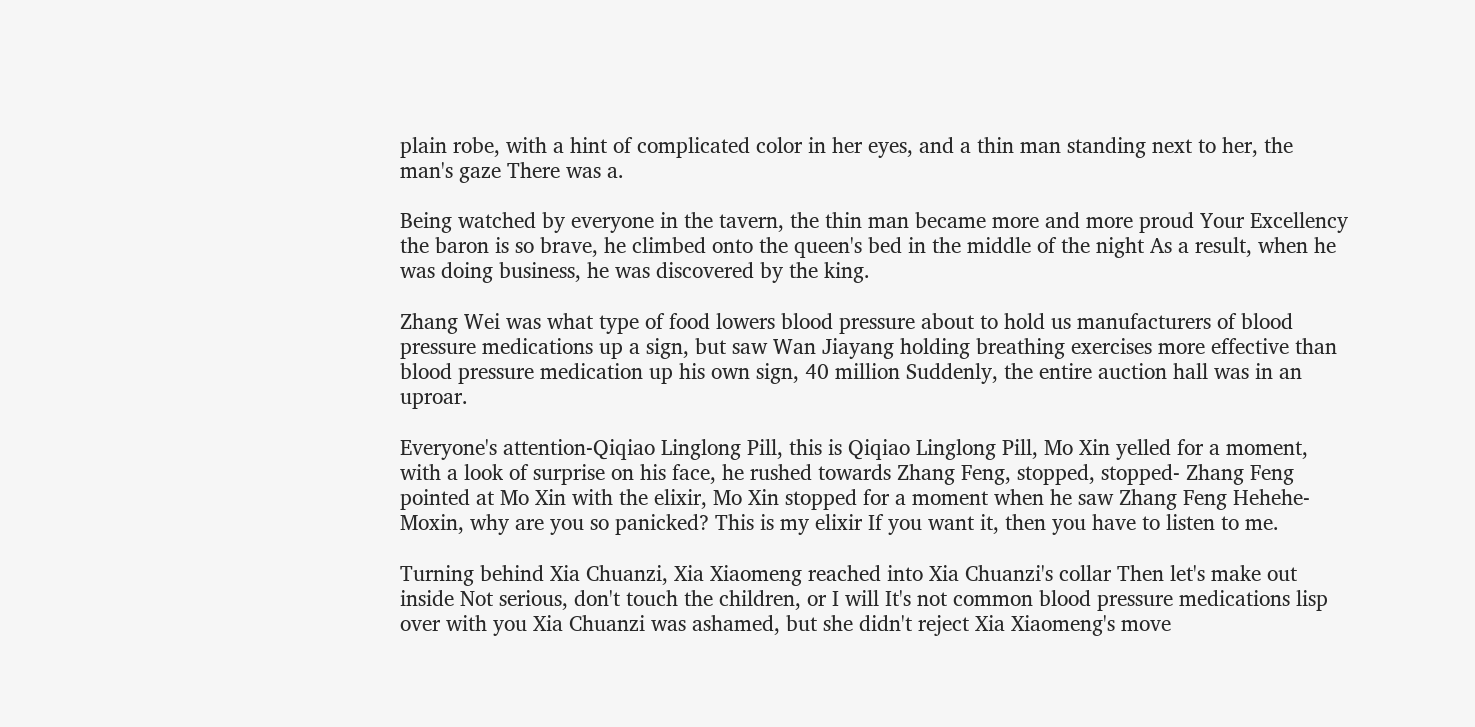plain robe, with a hint of complicated color in her eyes, and a thin man standing next to her, the man's gaze There was a.

Being watched by everyone in the tavern, the thin man became more and more proud Your Excellency the baron is so brave, he climbed onto the queen's bed in the middle of the night As a result, when he was doing business, he was discovered by the king.

Zhang Wei was what type of food lowers blood pressure about to hold us manufacturers of blood pressure medications up a sign, but saw Wan Jiayang holding breathing exercises more effective than blood pressure medication up his own sign, 40 million Suddenly, the entire auction hall was in an uproar.

Everyone's attention-Qiqiao Linglong Pill, this is Qiqiao Linglong Pill, Mo Xin yelled for a moment, with a look of surprise on his face, he rushed towards Zhang Feng, stopped, stopped- Zhang Feng pointed at Mo Xin with the elixir, Mo Xin stopped for a moment when he saw Zhang Feng Hehehe- Moxin, why are you so panicked? This is my elixir If you want it, then you have to listen to me.

Turning behind Xia Chuanzi, Xia Xiaomeng reached into Xia Chuanzi's collar Then let's make out inside Not serious, don't touch the children, or I will It's not common blood pressure medications lisp over with you Xia Chuanzi was ashamed, but she didn't reject Xia Xiaomeng's move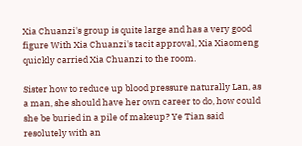Xia Chuanzi's group is quite large and has a very good figure With Xia Chuanzi's tacit approval, Xia Xiaomeng quickly carried Xia Chuanzi to the room.

Sister how to reduce up blood pressure naturally Lan, as a man, she should have her own career to do, how could she be buried in a pile of makeup? Ye Tian said resolutely with an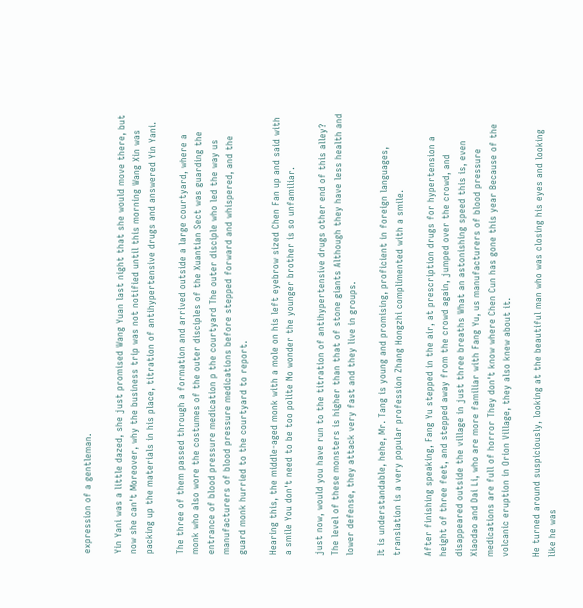expression of a gentleman.

Yin Yani was a little dazed, she just promised Wang Yuan last night that she would move there, but now she can't Moreover, why the business trip was not notified until this morning Wang Xin was packing up the materials in his place, titration of antihypertensive drugs and answered Yin Yani.

The three of them passed through a formation and arrived outside a large courtyard, where a monk who also wore the costumes of the outer disciples of the Xuantian Sect was guarding the entrance of blood pressure medication p the courtyard The outer disciple who led the way us manufacturers of blood pressure medications before stepped forward and whispered, and the guard monk hurried to the courtyard to report.

Hearing this, the middle-aged monk with a mole on his left eyebrow sized Chen Fan up and said with a smile You don't need to be too polite No wonder the younger brother is so unfamiliar.

just now, would you have run to the titration of antihypertensive drugs other end of this alley? The level of these monsters is higher than that of stone giants Although they have less health and lower defense, they attack very fast and they live in groups.

It is understandable, hehe, Mr. Tang is young and promising, proficient in foreign languages, translation is a very popular profession Zhang Hongzhi complimented with a smile.

After finishing speaking, Fang Yu stepped in the air, at prescription drugs for hypertension a height of three feet, and stepped away from the crowd again, jumped over the crowd, and disappeared outside the village in just three breaths What an astonishing speed this is, even Xiaodao and Dai Li, who are more familiar with Fang Yu, us manufacturers of blood pressure medications are full of horror They don't know where Chen Cun has gone this year Because of the volcanic eruption in Orion Village, they also knew about it.

He turned around suspiciously, looking at the beautiful man who was closing his eyes and looking like he was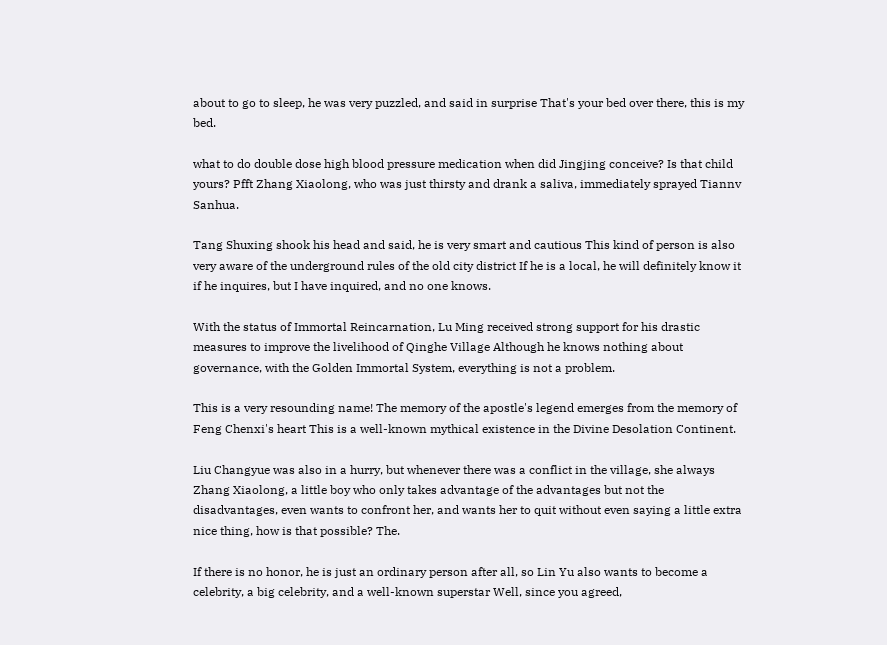about to go to sleep, he was very puzzled, and said in surprise That's your bed over there, this is my bed.

what to do double dose high blood pressure medication when did Jingjing conceive? Is that child yours? Pfft Zhang Xiaolong, who was just thirsty and drank a saliva, immediately sprayed Tiannv Sanhua.

Tang Shuxing shook his head and said, he is very smart and cautious This kind of person is also very aware of the underground rules of the old city district If he is a local, he will definitely know it if he inquires, but I have inquired, and no one knows.

With the status of Immortal Reincarnation, Lu Ming received strong support for his drastic measures to improve the livelihood of Qinghe Village Although he knows nothing about governance, with the Golden Immortal System, everything is not a problem.

This is a very resounding name! The memory of the apostle's legend emerges from the memory of Feng Chenxi's heart This is a well-known mythical existence in the Divine Desolation Continent.

Liu Changyue was also in a hurry, but whenever there was a conflict in the village, she always Zhang Xiaolong, a little boy who only takes advantage of the advantages but not the disadvantages, even wants to confront her, and wants her to quit without even saying a little extra nice thing, how is that possible? The.

If there is no honor, he is just an ordinary person after all, so Lin Yu also wants to become a celebrity, a big celebrity, and a well-known superstar Well, since you agreed,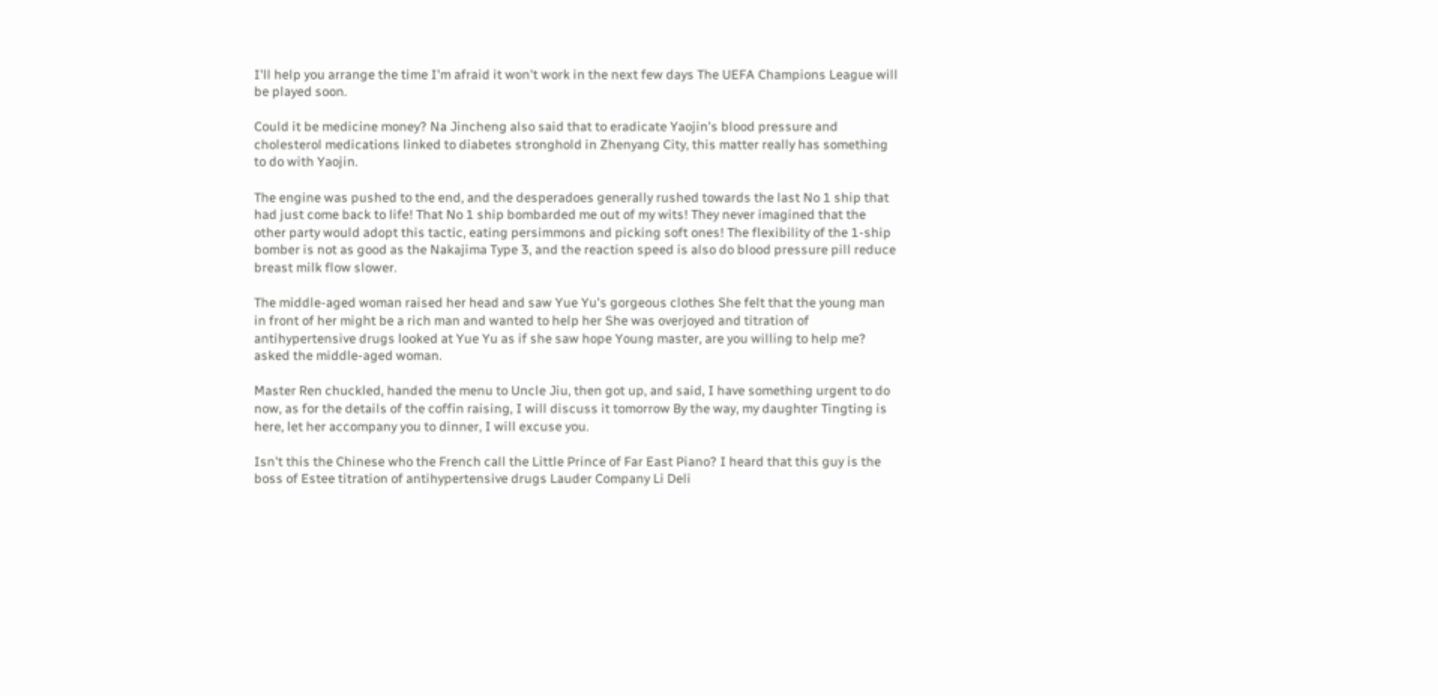I'll help you arrange the time I'm afraid it won't work in the next few days The UEFA Champions League will be played soon.

Could it be medicine money? Na Jincheng also said that to eradicate Yaojin's blood pressure and cholesterol medications linked to diabetes stronghold in Zhenyang City, this matter really has something to do with Yaojin.

The engine was pushed to the end, and the desperadoes generally rushed towards the last No 1 ship that had just come back to life! That No 1 ship bombarded me out of my wits! They never imagined that the other party would adopt this tactic, eating persimmons and picking soft ones! The flexibility of the 1-ship bomber is not as good as the Nakajima Type 3, and the reaction speed is also do blood pressure pill reduce breast milk flow slower.

The middle-aged woman raised her head and saw Yue Yu's gorgeous clothes She felt that the young man in front of her might be a rich man and wanted to help her She was overjoyed and titration of antihypertensive drugs looked at Yue Yu as if she saw hope Young master, are you willing to help me? asked the middle-aged woman.

Master Ren chuckled, handed the menu to Uncle Jiu, then got up, and said, I have something urgent to do now, as for the details of the coffin raising, I will discuss it tomorrow By the way, my daughter Tingting is here, let her accompany you to dinner, I will excuse you.

Isn't this the Chinese who the French call the Little Prince of Far East Piano? I heard that this guy is the boss of Estee titration of antihypertensive drugs Lauder Company Li Deli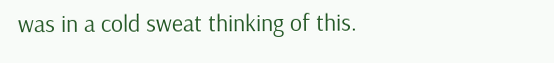was in a cold sweat thinking of this.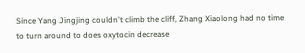Since Yang Jingjing couldn't climb the cliff, Zhang Xiaolong had no time to turn around to does oxytocin decrease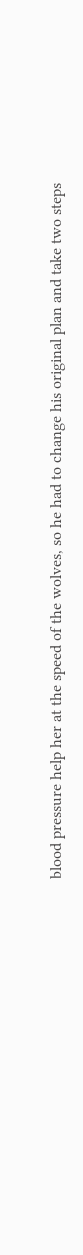blood pressure help her at the speed of the wolves, so he had to change his original plan and take two steps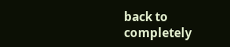back to completely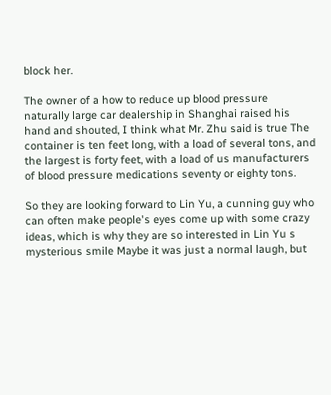block her.

The owner of a how to reduce up blood pressure naturally large car dealership in Shanghai raised his hand and shouted, I think what Mr. Zhu said is true The container is ten feet long, with a load of several tons, and the largest is forty feet, with a load of us manufacturers of blood pressure medications seventy or eighty tons.

So they are looking forward to Lin Yu, a cunning guy who can often make people's eyes come up with some crazy ideas, which is why they are so interested in Lin Yu s mysterious smile Maybe it was just a normal laugh, but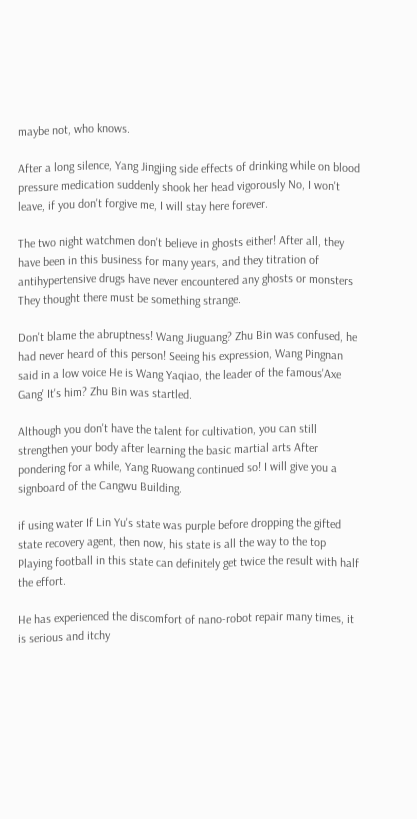maybe not, who knows.

After a long silence, Yang Jingjing side effects of drinking while on blood pressure medication suddenly shook her head vigorously No, I won't leave, if you don't forgive me, I will stay here forever.

The two night watchmen don't believe in ghosts either! After all, they have been in this business for many years, and they titration of antihypertensive drugs have never encountered any ghosts or monsters They thought there must be something strange.

Don't blame the abruptness! Wang Jiuguang? Zhu Bin was confused, he had never heard of this person! Seeing his expression, Wang Pingnan said in a low voice He is Wang Yaqiao, the leader of the famous'Axe Gang' It's him? Zhu Bin was startled.

Although you don't have the talent for cultivation, you can still strengthen your body after learning the basic martial arts After pondering for a while, Yang Ruowang continued so! I will give you a signboard of the Cangwu Building.

if using water If Lin Yu's state was purple before dropping the gifted state recovery agent, then now, his state is all the way to the top Playing football in this state can definitely get twice the result with half the effort.

He has experienced the discomfort of nano-robot repair many times, it is serious and itchy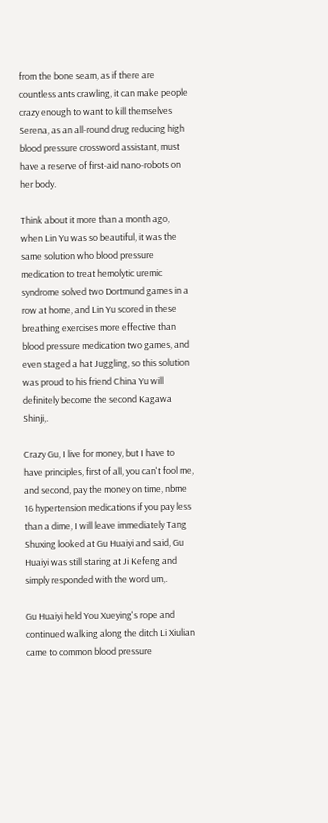from the bone seam, as if there are countless ants crawling, it can make people crazy enough to want to kill themselves Serena, as an all-round drug reducing high blood pressure crossword assistant, must have a reserve of first-aid nano-robots on her body.

Think about it more than a month ago, when Lin Yu was so beautiful, it was the same solution who blood pressure medication to treat hemolytic uremic syndrome solved two Dortmund games in a row at home, and Lin Yu scored in these breathing exercises more effective than blood pressure medication two games, and even staged a hat Juggling, so this solution was proud to his friend China Yu will definitely become the second Kagawa Shinji,.

Crazy Gu, I live for money, but I have to have principles, first of all, you can't fool me, and second, pay the money on time, nbme 16 hypertension medications if you pay less than a dime, I will leave immediately Tang Shuxing looked at Gu Huaiyi and said, Gu Huaiyi was still staring at Ji Kefeng and simply responded with the word um,.

Gu Huaiyi held You Xueying's rope and continued walking along the ditch Li Xiulian came to common blood pressure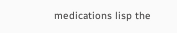medications lisp the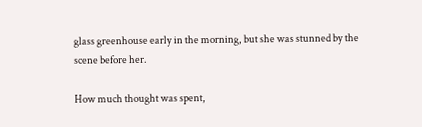glass greenhouse early in the morning, but she was stunned by the scene before her.

How much thought was spent,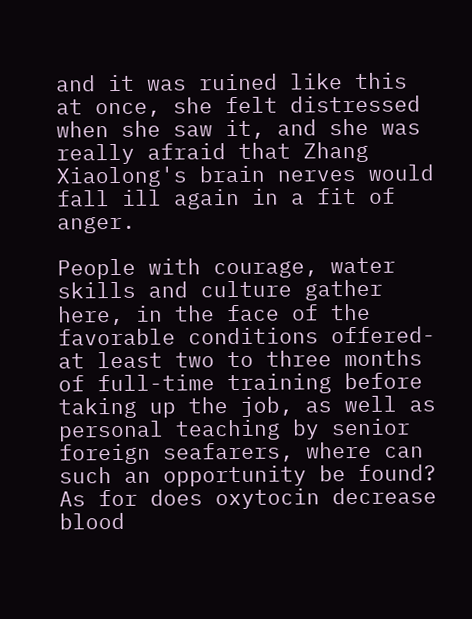and it was ruined like this at once, she felt distressed when she saw it, and she was really afraid that Zhang Xiaolong's brain nerves would fall ill again in a fit of anger.

People with courage, water skills and culture gather here, in the face of the favorable conditions offered- at least two to three months of full-time training before taking up the job, as well as personal teaching by senior foreign seafarers, where can such an opportunity be found? As for does oxytocin decrease blood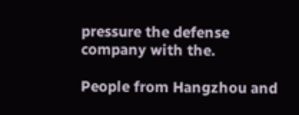pressure the defense company with the.

People from Hangzhou and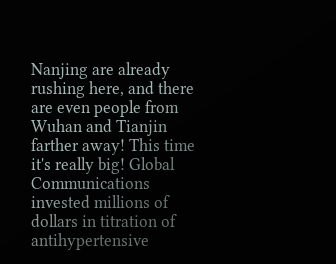Nanjing are already rushing here, and there are even people from Wuhan and Tianjin farther away! This time it's really big! Global Communications invested millions of dollars in titration of antihypertensive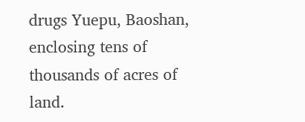drugs Yuepu, Baoshan, enclosing tens of thousands of acres of land.